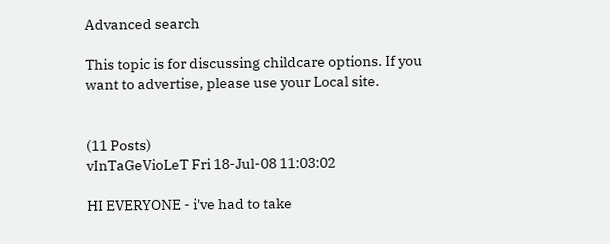Advanced search

This topic is for discussing childcare options. If you want to advertise, please use your Local site.


(11 Posts)
vInTaGeVioLeT Fri 18-Jul-08 11:03:02

HI EVERYONE - i've had to take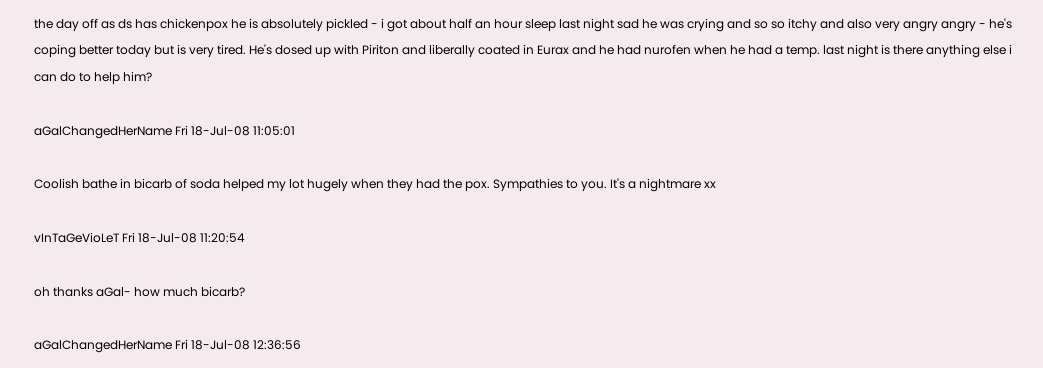the day off as ds has chickenpox he is absolutely pickled - i got about half an hour sleep last night sad he was crying and so so itchy and also very angry angry - he's coping better today but is very tired. He's dosed up with Piriton and liberally coated in Eurax and he had nurofen when he had a temp. last night is there anything else i can do to help him?

aGalChangedHerName Fri 18-Jul-08 11:05:01

Coolish bathe in bicarb of soda helped my lot hugely when they had the pox. Sympathies to you. It's a nightmare xx

vInTaGeVioLeT Fri 18-Jul-08 11:20:54

oh thanks aGal- how much bicarb?

aGalChangedHerName Fri 18-Jul-08 12:36:56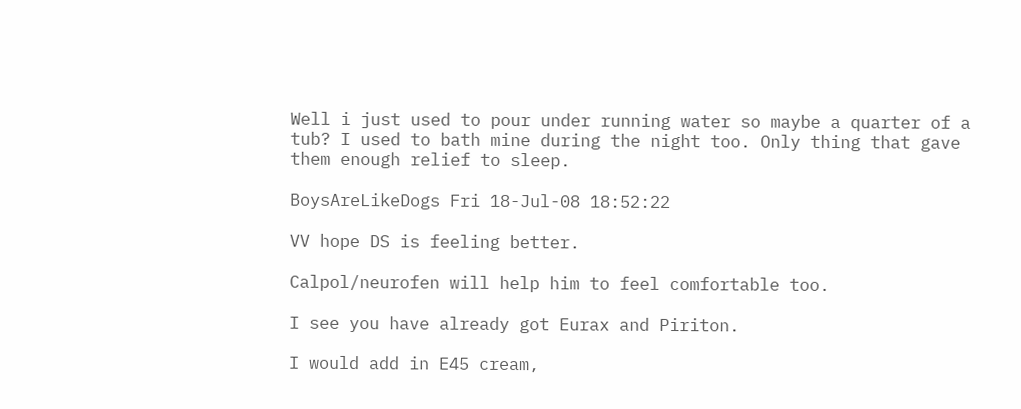Well i just used to pour under running water so maybe a quarter of a tub? I used to bath mine during the night too. Only thing that gave them enough relief to sleep.

BoysAreLikeDogs Fri 18-Jul-08 18:52:22

VV hope DS is feeling better.

Calpol/neurofen will help him to feel comfortable too.

I see you have already got Eurax and Piriton.

I would add in E45 cream,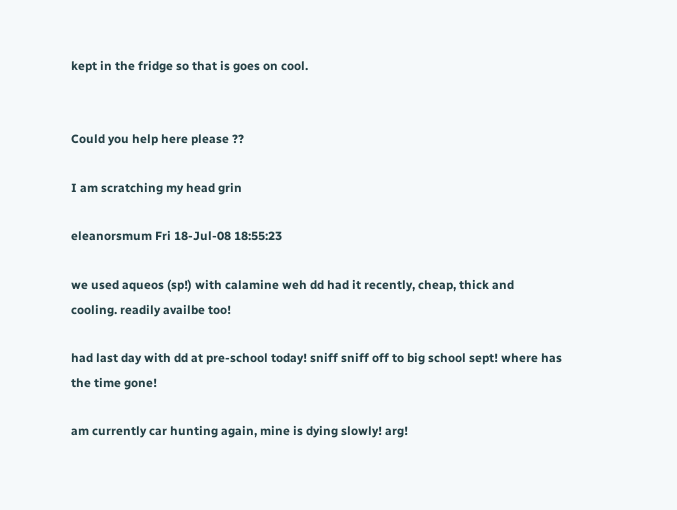kept in the fridge so that is goes on cool.


Could you help here please ??

I am scratching my head grin

eleanorsmum Fri 18-Jul-08 18:55:23

we used aqueos (sp!) with calamine weh dd had it recently, cheap, thick and cooling. readily availbe too!

had last day with dd at pre-school today! sniff sniff off to big school sept! where has the time gone!

am currently car hunting again, mine is dying slowly! arg!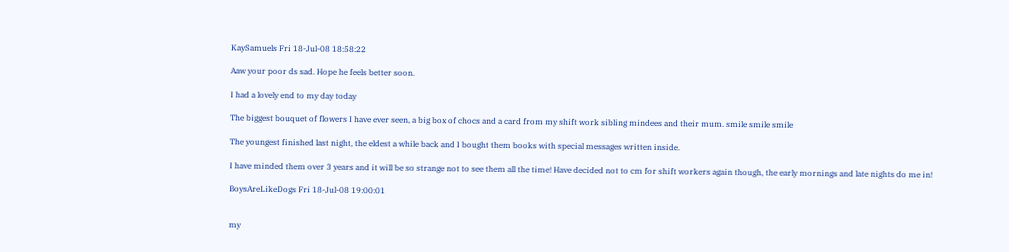KaySamuels Fri 18-Jul-08 18:58:22

Aaw your poor ds sad. Hope he feels better soon.

I had a lovely end to my day today

The biggest bouquet of flowers I have ever seen, a big box of chocs and a card from my shift work sibling mindees and their mum. smile smile smile

The youngest finished last night, the eldest a while back and I bought them books with special messages written inside.

I have minded them over 3 years and it will be so strange not to see them all the time! Have decided not to cm for shift workers again though, the early mornings and late nights do me in!

BoysAreLikeDogs Fri 18-Jul-08 19:00:01


my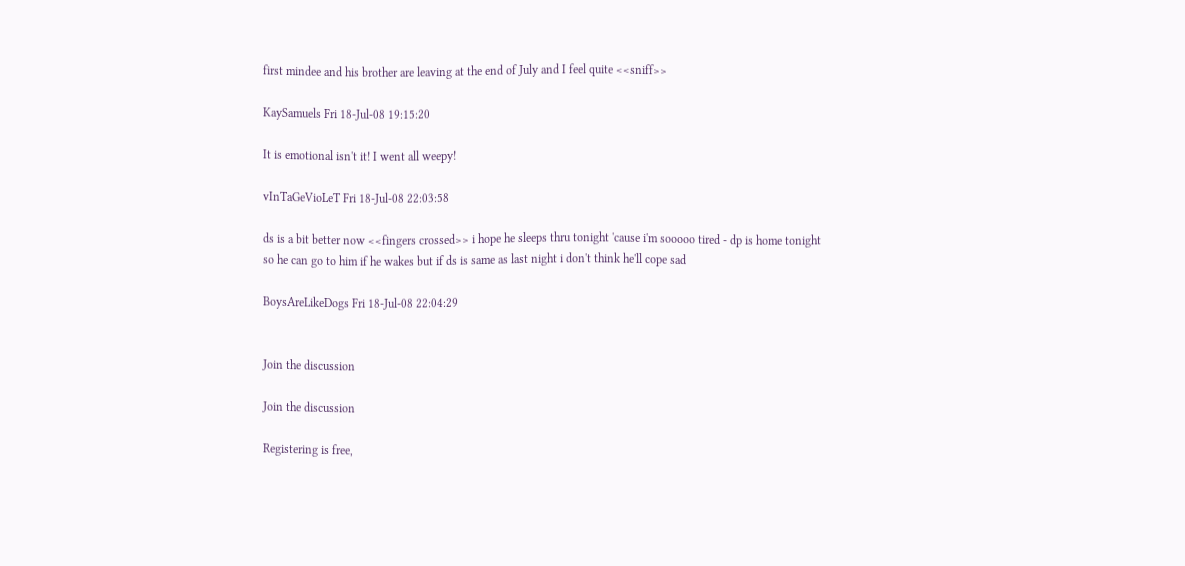first mindee and his brother are leaving at the end of July and I feel quite <<sniff>>

KaySamuels Fri 18-Jul-08 19:15:20

It is emotional isn't it! I went all weepy!

vInTaGeVioLeT Fri 18-Jul-08 22:03:58

ds is a bit better now <<fingers crossed>> i hope he sleeps thru tonight 'cause i'm sooooo tired - dp is home tonight so he can go to him if he wakes but if ds is same as last night i don't think he'll cope sad

BoysAreLikeDogs Fri 18-Jul-08 22:04:29


Join the discussion

Join the discussion

Registering is free,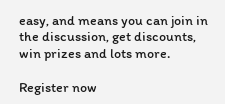easy, and means you can join in the discussion, get discounts, win prizes and lots more.

Register now